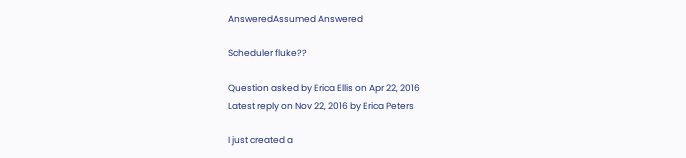AnsweredAssumed Answered

Scheduler fluke??

Question asked by Erica Ellis on Apr 22, 2016
Latest reply on Nov 22, 2016 by Erica Peters

I just created a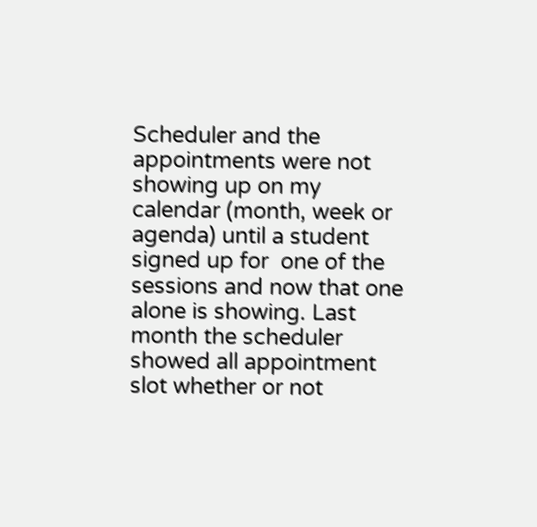Scheduler and the appointments were not showing up on my calendar (month, week or agenda) until a student signed up for  one of the sessions and now that one alone is showing. Last month the scheduler showed all appointment slot whether or not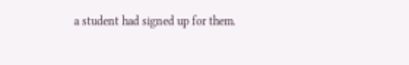a student had signed up for them.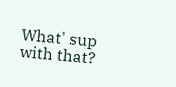What' sup with that?